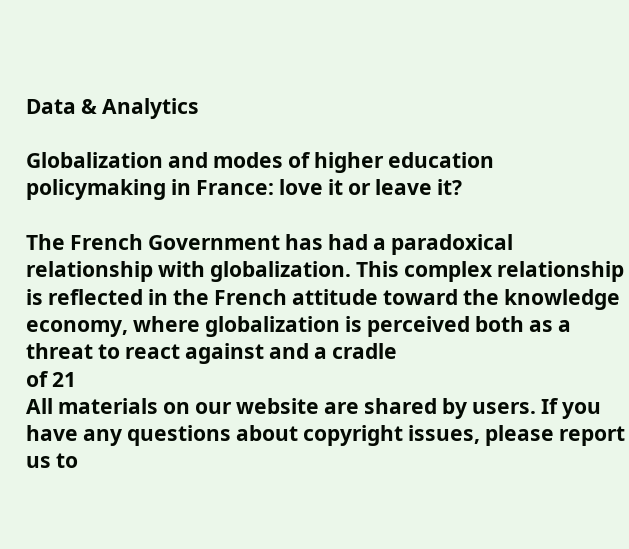Data & Analytics

Globalization and modes of higher education policymaking in France: love it or leave it?

The French Government has had a paradoxical relationship with globalization. This complex relationship is reflected in the French attitude toward the knowledge economy, where globalization is perceived both as a threat to react against and a cradle
of 21
All materials on our website are shared by users. If you have any questions about copyright issues, please report us to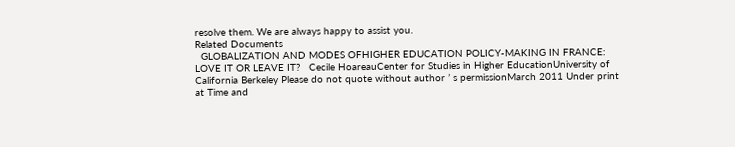resolve them. We are always happy to assist you.
Related Documents
  GLOBALIZATION AND MODES OFHIGHER EDUCATION POLICY-MAKING IN FRANCE: LOVE IT OR LEAVE IT?   Cecile HoareauCenter for Studies in Higher EducationUniversity of California Berkeley Please do not quote without author ’ s permissionMarch 2011 Under print at Time and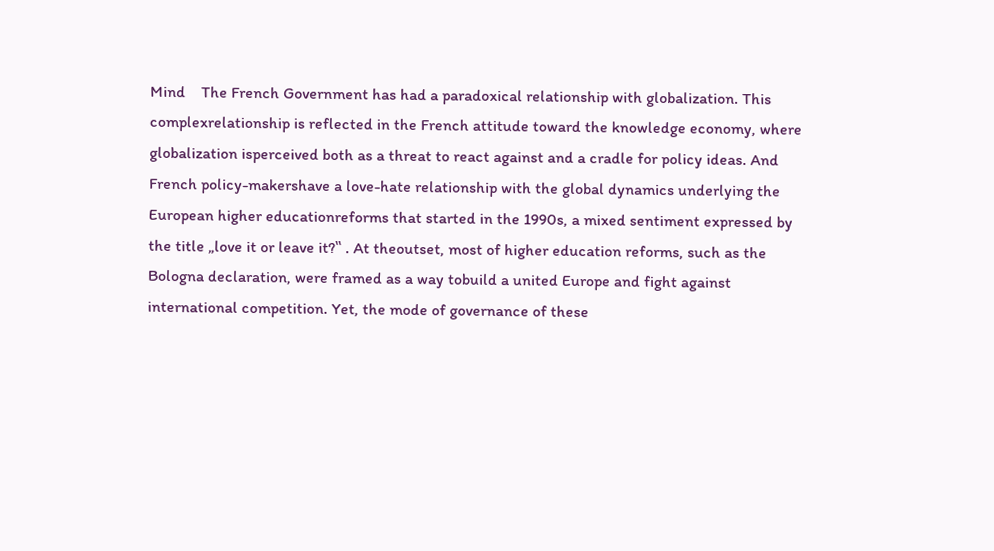Mind    The French Government has had a paradoxical relationship with globalization. This complexrelationship is reflected in the French attitude toward the knowledge economy, where globalization isperceived both as a threat to react against and a cradle for policy ideas. And French policy-makershave a love-hate relationship with the global dynamics underlying the European higher educationreforms that started in the 1990s, a mixed sentiment expressed by the title „love it or leave it?‟ . At theoutset, most of higher education reforms, such as the Bologna declaration, were framed as a way tobuild a united Europe and fight against international competition. Yet, the mode of governance of these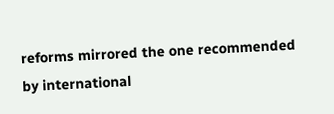reforms mirrored the one recommended by international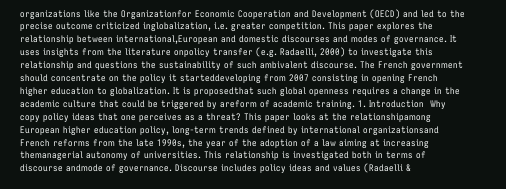organizations like the Organizationfor Economic Cooperation and Development (OECD) and led to the precise outcome criticized inglobalization, i.e. greater competition. This paper explores the relationship between international,European and domestic discourses and modes of governance. It uses insights from the literature onpolicy transfer (e.g. Radaelli, 2000) to investigate this relationship and questions the sustainability of such ambivalent discourse. The French government should concentrate on the policy it starteddeveloping from 2007 consisting in opening French higher education to globalization. It is proposedthat such global openness requires a change in the academic culture that could be triggered by areform of academic training. 1. Introduction  Why copy policy ideas that one perceives as a threat? This paper looks at the relationshipamong European higher education policy, long-term trends defined by international organizationsand French reforms from the late 1990s, the year of the adoption of a law aiming at increasing themanagerial autonomy of universities. This relationship is investigated both in terms of discourse andmode of governance. Discourse includes policy ideas and values (Radaelli &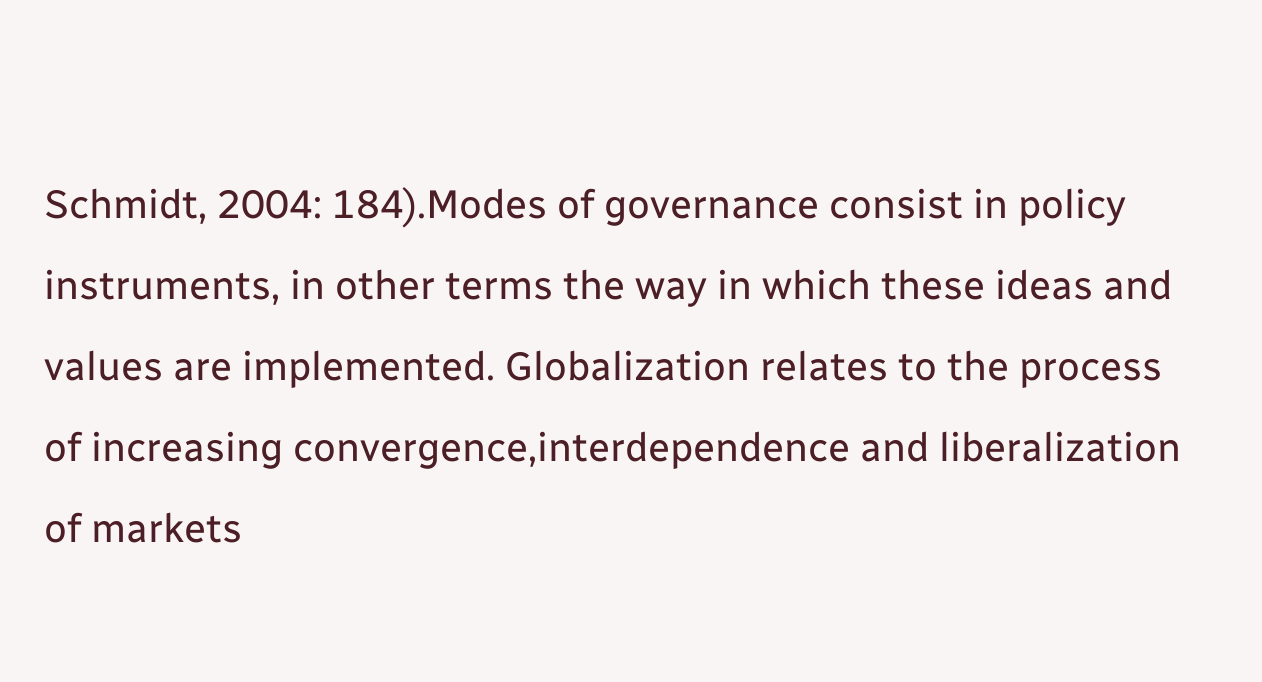Schmidt, 2004: 184).Modes of governance consist in policy instruments, in other terms the way in which these ideas and values are implemented. Globalization relates to the process of increasing convergence,interdependence and liberalization of markets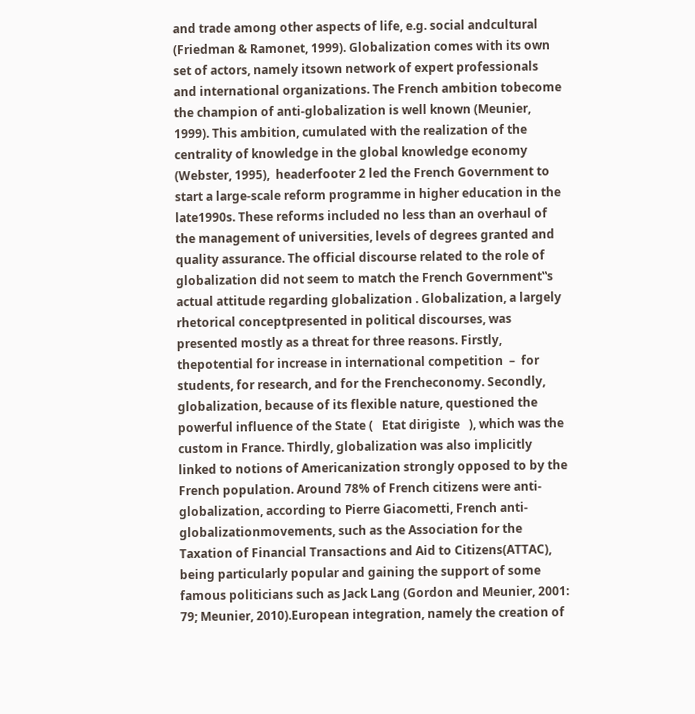and trade among other aspects of life, e.g. social andcultural (Friedman & Ramonet, 1999). Globalization comes with its own set of actors, namely itsown network of expert professionals and international organizations. The French ambition tobecome the champion of anti-globalization is well known (Meunier, 1999). This ambition, cumulated with the realization of the centrality of knowledge in the global knowledge economy (Webster, 1995),  headerfooter 2 led the French Government to start a large-scale reform programme in higher education in the late1990s. These reforms included no less than an overhaul of the management of universities, levels of degrees granted and quality assurance. The official discourse related to the role of globalization did not seem to match the French Government‟s actual attitude regarding globalization . Globalization, a largely rhetorical conceptpresented in political discourses, was presented mostly as a threat for three reasons. Firstly, thepotential for increase in international competition  –  for students, for research, and for the Frencheconomy. Secondly, globalization, because of its flexible nature, questioned the powerful influence of the State (   Etat dirigiste   ), which was the custom in France. Thirdly, globalization was also implicitly linked to notions of Americanization strongly opposed to by the French population. Around 78% of French citizens were anti-globalization, according to Pierre Giacometti, French anti-globalizationmovements, such as the Association for the Taxation of Financial Transactions and Aid to Citizens(ATTAC), being particularly popular and gaining the support of some famous politicians such as Jack Lang (Gordon and Meunier, 2001: 79; Meunier, 2010).European integration, namely the creation of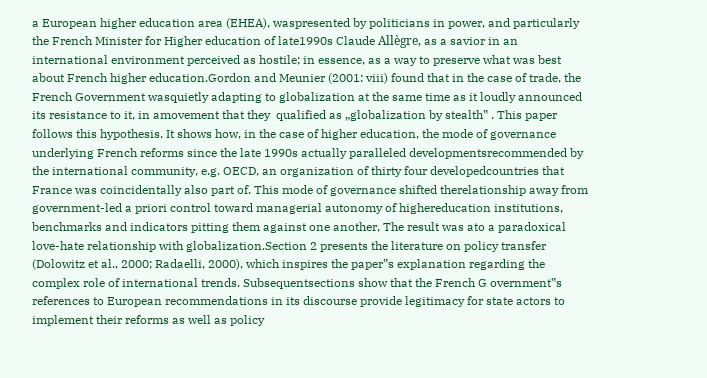a European higher education area (EHEA), waspresented by politicians in power, and particularly the French Minister for Higher education of late1990s Claude Allègre, as a savior in an international environment perceived as hostile; in essence, as a way to preserve what was best about French higher education.Gordon and Meunier (2001: viii) found that in the case of trade, the French Government wasquietly adapting to globalization at the same time as it loudly announced its resistance to it, in amovement that they  qualified as „globalization by stealth‟ . This paper follows this hypothesis. It shows how, in the case of higher education, the mode of governance underlying French reforms since the late 1990s actually paralleled developmentsrecommended by the international community, e.g. OECD, an organization of thirty four developedcountries that France was coincidentally also part of. This mode of governance shifted therelationship away from government-led a priori control toward managerial autonomy of highereducation institutions, benchmarks and indicators pitting them against one another, The result was ato a paradoxical love-hate relationship with globalization.Section 2 presents the literature on policy transfer (Dolowitz et al., 2000; Radaelli, 2000), which inspires the paper‟s explanation regarding the complex role of international trends. Subsequentsections show that the French G overnment‟s references to European recommendations in its discourse provide legitimacy for state actors to implement their reforms as well as policy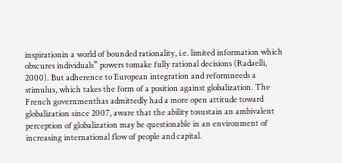inspirationin a world of bounded rationality, i.e. limited information which obscures individuals‟ powers tomake fully rational decisions (Radaelli, 2000). But adherence to European integration and reformneeds a stimulus, which takes the form of a position against globalization. The French governmenthas admittedly had a more open attitude toward globalization since 2007, aware that the ability tosustain an ambivalent perception of globalization may be questionable in an environment of increasing international flow of people and capital.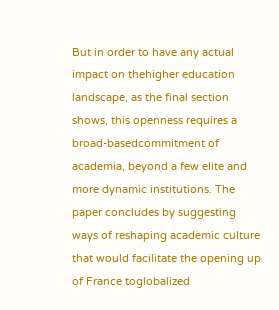But in order to have any actual impact on thehigher education landscape, as the final section shows, this openness requires a broad-basedcommitment of academia, beyond a few elite and more dynamic institutions. The paper concludes by suggesting ways of reshaping academic culture that would facilitate the opening up of France toglobalized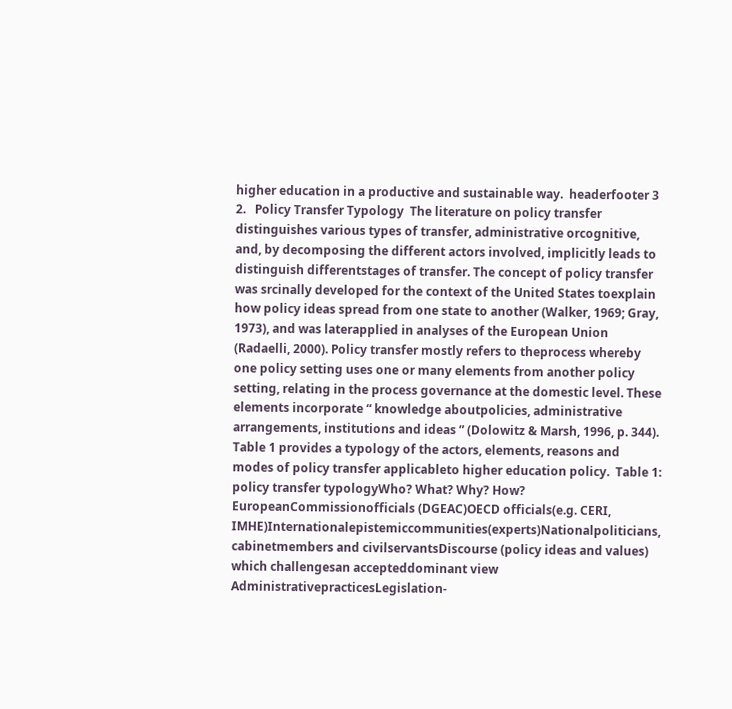higher education in a productive and sustainable way.  headerfooter 3 2.   Policy Transfer Typology  The literature on policy transfer distinguishes various types of transfer, administrative orcognitive, and, by decomposing the different actors involved, implicitly leads to distinguish differentstages of transfer. The concept of policy transfer was srcinally developed for the context of the United States toexplain how policy ideas spread from one state to another (Walker, 1969; Gray, 1973), and was laterapplied in analyses of the European Union (Radaelli, 2000). Policy transfer mostly refers to theprocess whereby one policy setting uses one or many elements from another policy setting, relating in the process governance at the domestic level. These elements incorporate “ knowledge aboutpolicies, administrative arrangements, institutions and ideas ” (Dolowitz & Marsh, 1996, p. 344). Table 1 provides a typology of the actors, elements, reasons and modes of policy transfer applicableto higher education policy.  Table 1: policy transfer typologyWho? What? Why? How? EuropeanCommissionofficials (DGEAC)OECD officials(e.g. CERI, IMHE)Internationalepistemiccommunities(experts)Nationalpoliticians, cabinetmembers and civilservantsDiscourse (policy ideas and values) which challengesan accepteddominant view  AdministrativepracticesLegislation-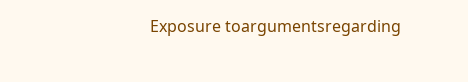Exposure toargumentsregarding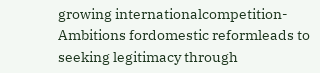growing internationalcompetition-Ambitions fordomestic reformleads to seeking legitimacy through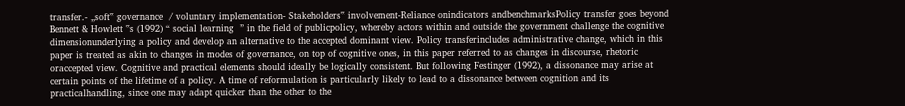transfer.- „soft‟ governance  / voluntary implementation- Stakeholders‟ involvement-Reliance onindicators andbenchmarksPolicy transfer goes beyond Bennett & Howlett ‟s (1992) “ social learning  ” in the field of publicpolicy, whereby actors within and outside the government challenge the cognitive dimensionunderlying a policy and develop an alternative to the accepted dominant view. Policy transferincludes administrative change, which in this paper is treated as akin to changes in modes of governance, on top of cognitive ones, in this paper referred to as changes in discourse, rhetoric oraccepted view. Cognitive and practical elements should ideally be logically consistent. But following Festinger (1992), a dissonance may arise at certain points of the lifetime of a policy. A time of reformulation is particularly likely to lead to a dissonance between cognition and its practicalhandling, since one may adapt quicker than the other to the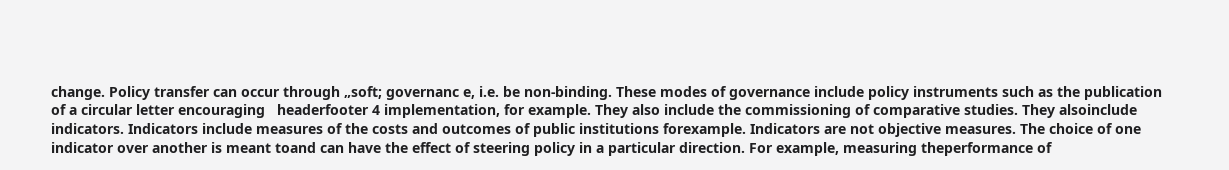change. Policy transfer can occur through „soft; governanc e, i.e. be non-binding. These modes of governance include policy instruments such as the publication of a circular letter encouraging   headerfooter 4 implementation, for example. They also include the commissioning of comparative studies. They alsoinclude indicators. Indicators include measures of the costs and outcomes of public institutions forexample. Indicators are not objective measures. The choice of one indicator over another is meant toand can have the effect of steering policy in a particular direction. For example, measuring theperformance of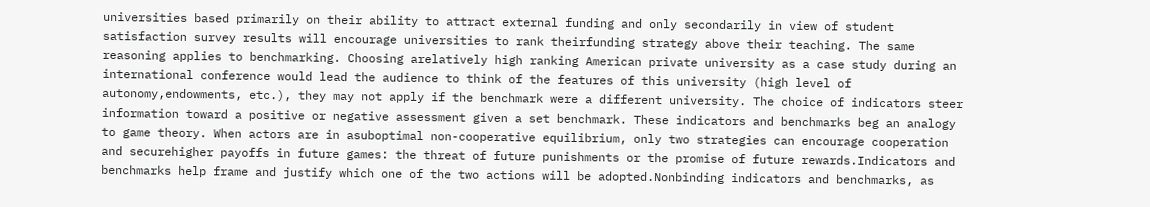universities based primarily on their ability to attract external funding and only secondarily in view of student satisfaction survey results will encourage universities to rank theirfunding strategy above their teaching. The same reasoning applies to benchmarking. Choosing arelatively high ranking American private university as a case study during an international conference would lead the audience to think of the features of this university (high level of autonomy,endowments, etc.), they may not apply if the benchmark were a different university. The choice of indicators steer information toward a positive or negative assessment given a set benchmark. These indicators and benchmarks beg an analogy to game theory. When actors are in asuboptimal non-cooperative equilibrium, only two strategies can encourage cooperation and securehigher payoffs in future games: the threat of future punishments or the promise of future rewards.Indicators and benchmarks help frame and justify which one of the two actions will be adopted.Nonbinding indicators and benchmarks, as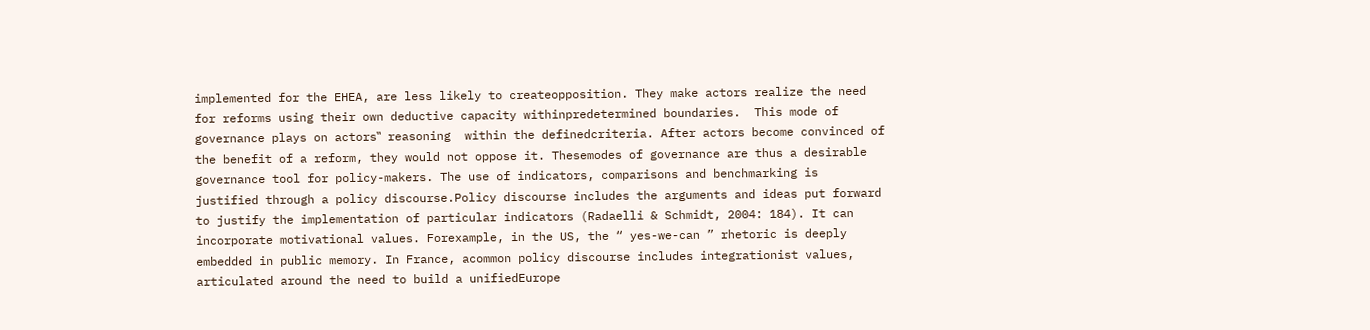implemented for the EHEA, are less likely to createopposition. They make actors realize the need for reforms using their own deductive capacity withinpredetermined boundaries.  This mode of governance plays on actors‟ reasoning  within the definedcriteria. After actors become convinced of the benefit of a reform, they would not oppose it. Thesemodes of governance are thus a desirable governance tool for policy-makers. The use of indicators, comparisons and benchmarking is justified through a policy discourse.Policy discourse includes the arguments and ideas put forward to justify the implementation of particular indicators (Radaelli & Schmidt, 2004: 184). It can incorporate motivational values. Forexample, in the US, the “ yes-we-can ” rhetoric is deeply embedded in public memory. In France, acommon policy discourse includes integrationist values, articulated around the need to build a unifiedEurope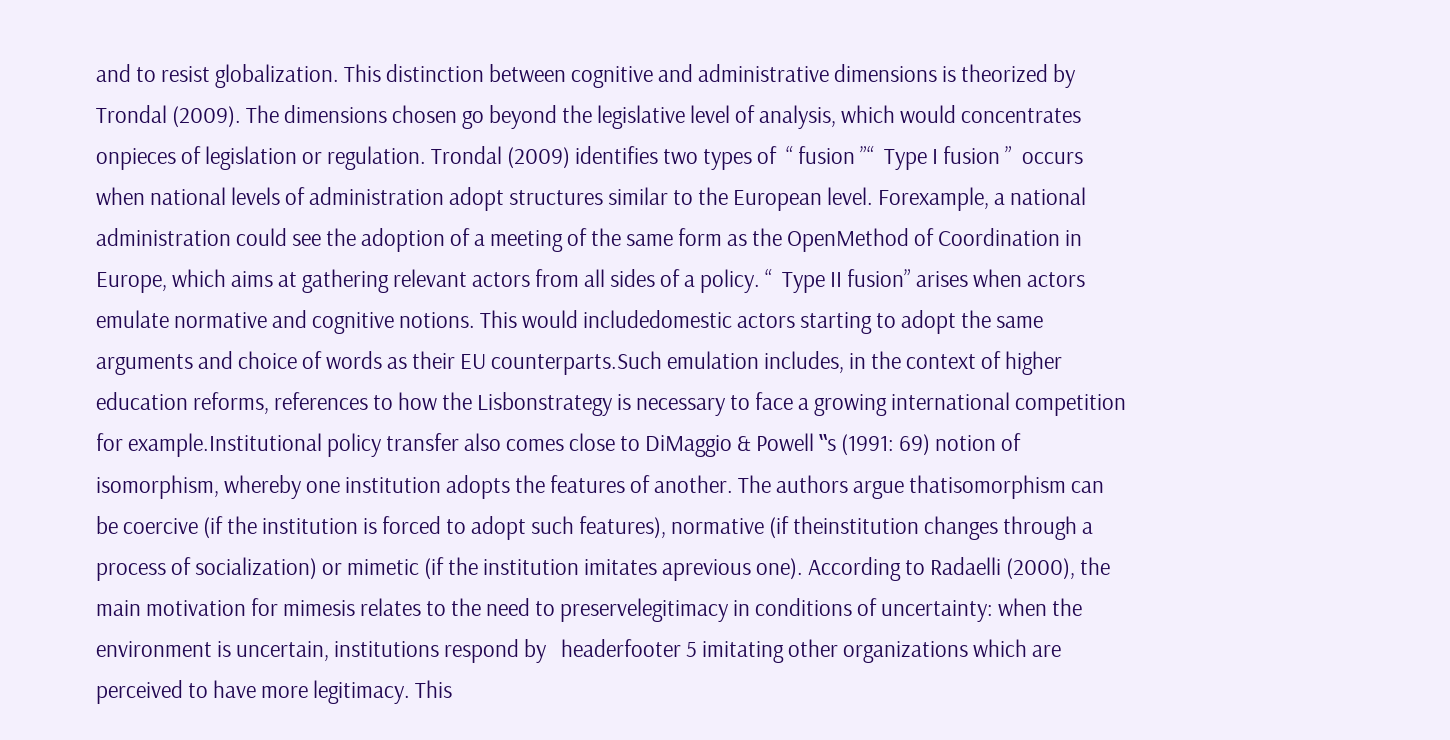and to resist globalization. This distinction between cognitive and administrative dimensions is theorized by Trondal (2009). The dimensions chosen go beyond the legislative level of analysis, which would concentrates onpieces of legislation or regulation. Trondal (2009) identifies two types of  “ fusion ”“  Type I fusion ”  occurs when national levels of administration adopt structures similar to the European level. Forexample, a national administration could see the adoption of a meeting of the same form as the OpenMethod of Coordination in Europe, which aims at gathering relevant actors from all sides of a policy. “  Type II fusion” arises when actors emulate normative and cognitive notions. This would includedomestic actors starting to adopt the same arguments and choice of words as their EU counterparts.Such emulation includes, in the context of higher education reforms, references to how the Lisbonstrategy is necessary to face a growing international competition for example.Institutional policy transfer also comes close to DiMaggio & Powell ‟s (1991: 69) notion of isomorphism, whereby one institution adopts the features of another. The authors argue thatisomorphism can be coercive (if the institution is forced to adopt such features), normative (if theinstitution changes through a process of socialization) or mimetic (if the institution imitates aprevious one). According to Radaelli (2000), the main motivation for mimesis relates to the need to preservelegitimacy in conditions of uncertainty: when the environment is uncertain, institutions respond by   headerfooter 5 imitating other organizations which are perceived to have more legitimacy. This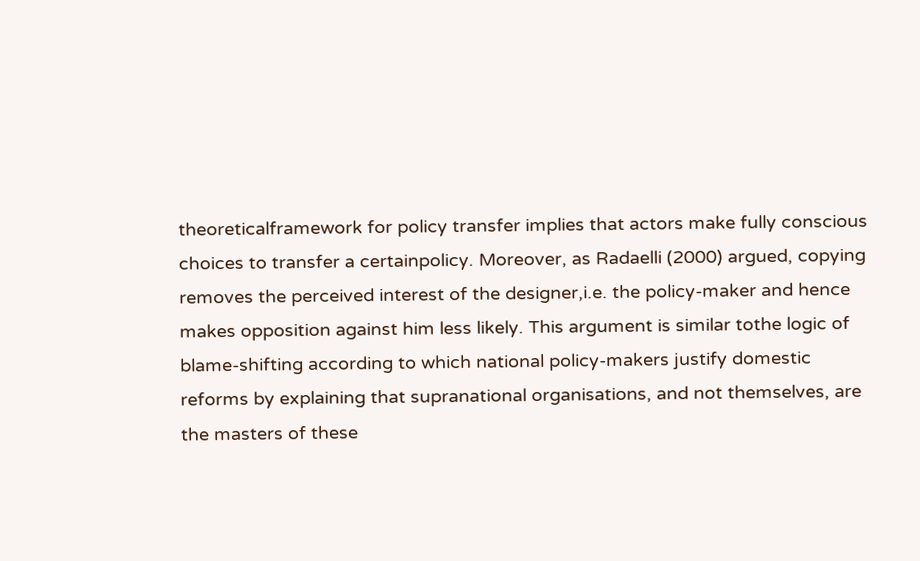theoreticalframework for policy transfer implies that actors make fully conscious choices to transfer a certainpolicy. Moreover, as Radaelli (2000) argued, copying removes the perceived interest of the designer,i.e. the policy-maker and hence makes opposition against him less likely. This argument is similar tothe logic of blame-shifting according to which national policy-makers justify domestic reforms by explaining that supranational organisations, and not themselves, are the masters of these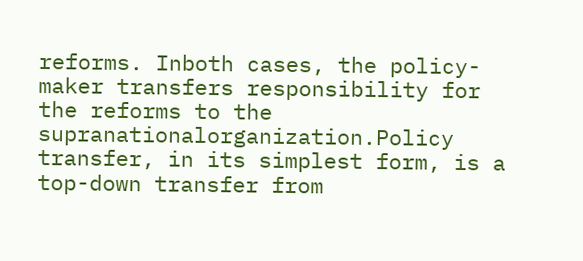reforms. Inboth cases, the policy-maker transfers responsibility for the reforms to the supranationalorganization.Policy transfer, in its simplest form, is a top-down transfer from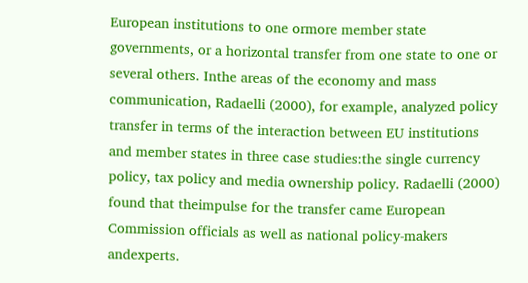European institutions to one ormore member state governments, or a horizontal transfer from one state to one or several others. Inthe areas of the economy and mass communication, Radaelli (2000), for example, analyzed policy transfer in terms of the interaction between EU institutions and member states in three case studies:the single currency policy, tax policy and media ownership policy. Radaelli (2000) found that theimpulse for the transfer came European Commission officials as well as national policy-makers andexperts.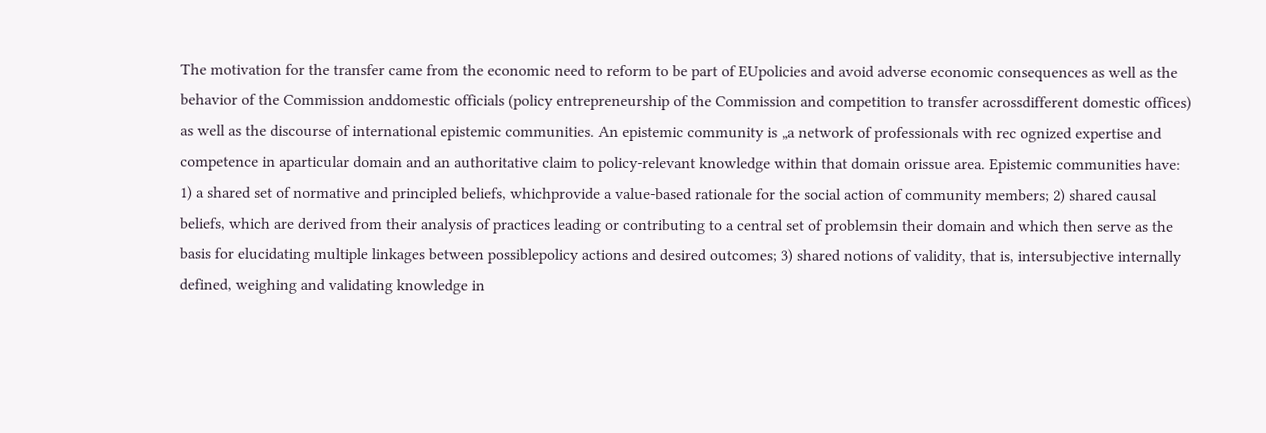The motivation for the transfer came from the economic need to reform to be part of EUpolicies and avoid adverse economic consequences as well as the behavior of the Commission anddomestic officials (policy entrepreneurship of the Commission and competition to transfer acrossdifferent domestic offices) as well as the discourse of international epistemic communities. An epistemic community is „a network of professionals with rec ognized expertise and competence in aparticular domain and an authoritative claim to policy-relevant knowledge within that domain orissue area. Epistemic communities have: 1) a shared set of normative and principled beliefs, whichprovide a value-based rationale for the social action of community members; 2) shared causal beliefs, which are derived from their analysis of practices leading or contributing to a central set of problemsin their domain and which then serve as the basis for elucidating multiple linkages between possiblepolicy actions and desired outcomes; 3) shared notions of validity, that is, intersubjective internally defined, weighing and validating knowledge in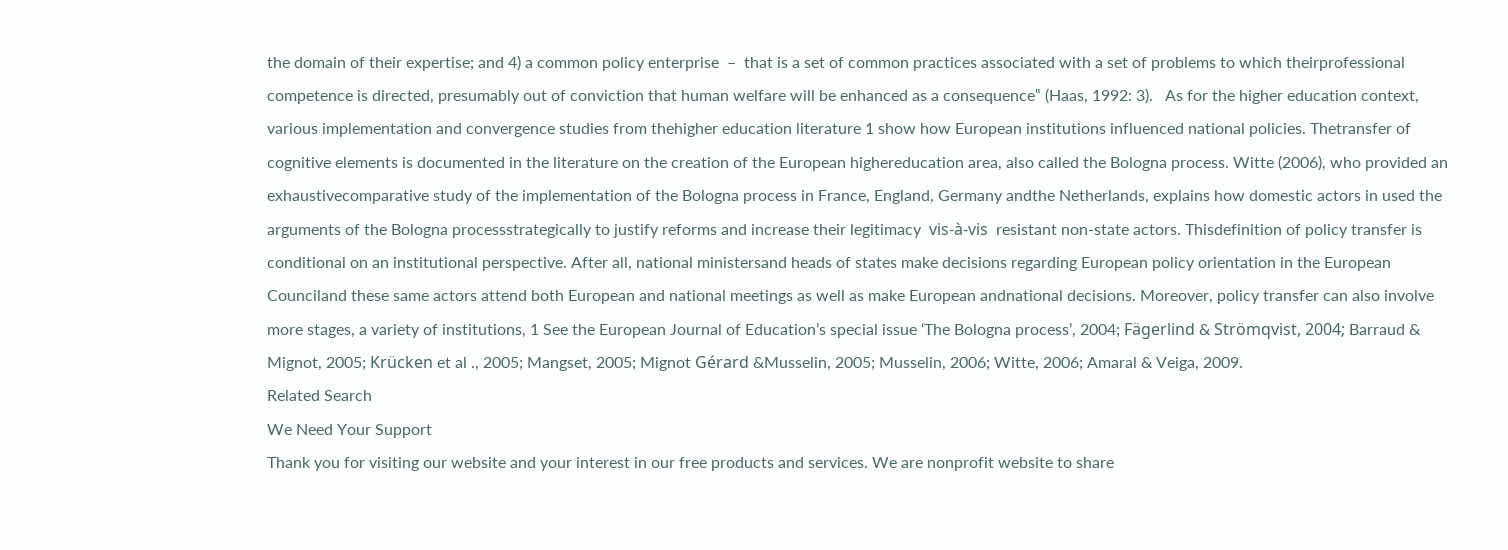the domain of their expertise; and 4) a common policy enterprise  –  that is a set of common practices associated with a set of problems to which theirprofessional competence is directed, presumably out of conviction that human welfare will be enhanced as a consequence‟ (Haas, 1992: 3).   As for the higher education context, various implementation and convergence studies from thehigher education literature 1 show how European institutions influenced national policies. Thetransfer of cognitive elements is documented in the literature on the creation of the European highereducation area, also called the Bologna process. Witte (2006), who provided an exhaustivecomparative study of the implementation of the Bologna process in France, England, Germany andthe Netherlands, explains how domestic actors in used the arguments of the Bologna processstrategically to justify reforms and increase their legitimacy  vis-à-vis  resistant non-state actors. Thisdefinition of policy transfer is conditional on an institutional perspective. After all, national ministersand heads of states make decisions regarding European policy orientation in the European Counciland these same actors attend both European and national meetings as well as make European andnational decisions. Moreover, policy transfer can also involve more stages, a variety of institutions, 1 See the European Journal of Education’s special issue ‘The Bologna process’, 2004; Fägerlind & Strömqvist, 2004; Barraud & Mignot, 2005; Krücken et al ., 2005; Mangset, 2005; Mignot Gérard &Musselin, 2005; Musselin, 2006; Witte, 2006; Amaral & Veiga, 2009.
Related Search
We Need Your Support
Thank you for visiting our website and your interest in our free products and services. We are nonprofit website to share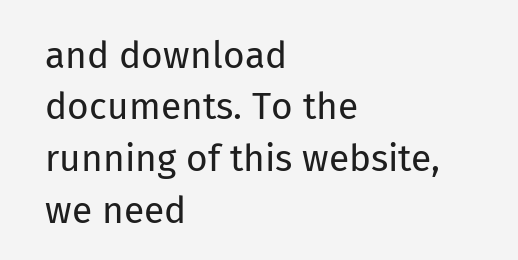and download documents. To the running of this website, we need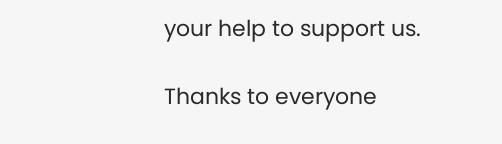your help to support us.

Thanks to everyone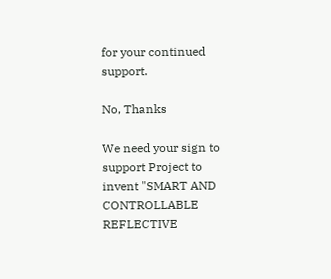for your continued support.

No, Thanks

We need your sign to support Project to invent "SMART AND CONTROLLABLE REFLECTIVE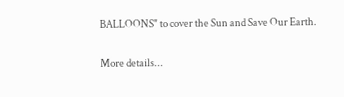BALLOONS" to cover the Sun and Save Our Earth.

More details...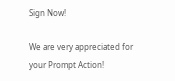Sign Now!

We are very appreciated for your Prompt Action!